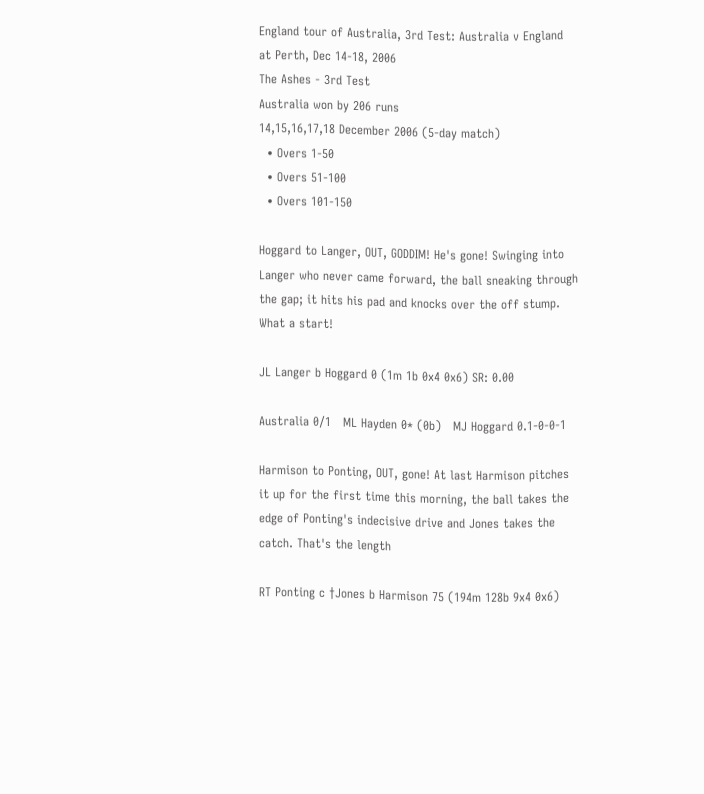England tour of Australia, 3rd Test: Australia v England at Perth, Dec 14-18, 2006
The Ashes - 3rd Test
Australia won by 206 runs
14,15,16,17,18 December 2006 (5-day match)
  • Overs 1-50
  • Overs 51-100
  • Overs 101-150

Hoggard to Langer, OUT, GODDIM! He's gone! Swinging into Langer who never came forward, the ball sneaking through the gap; it hits his pad and knocks over the off stump. What a start!

JL Langer b Hoggard 0 (1m 1b 0x4 0x6) SR: 0.00

Australia 0/1   ML Hayden 0* (0b)   MJ Hoggard 0.1-0-0-1

Harmison to Ponting, OUT, gone! At last Harmison pitches it up for the first time this morning, the ball takes the edge of Ponting's indecisive drive and Jones takes the catch. That's the length

RT Ponting c †Jones b Harmison 75 (194m 128b 9x4 0x6)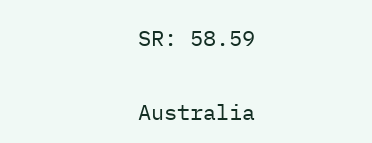SR: 58.59

Australia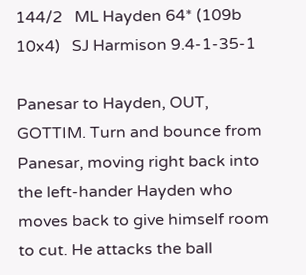144/2   ML Hayden 64* (109b 10x4)   SJ Harmison 9.4-1-35-1

Panesar to Hayden, OUT, GOTTIM. Turn and bounce from Panesar, moving right back into the left-hander Hayden who moves back to give himself room to cut. He attacks the ball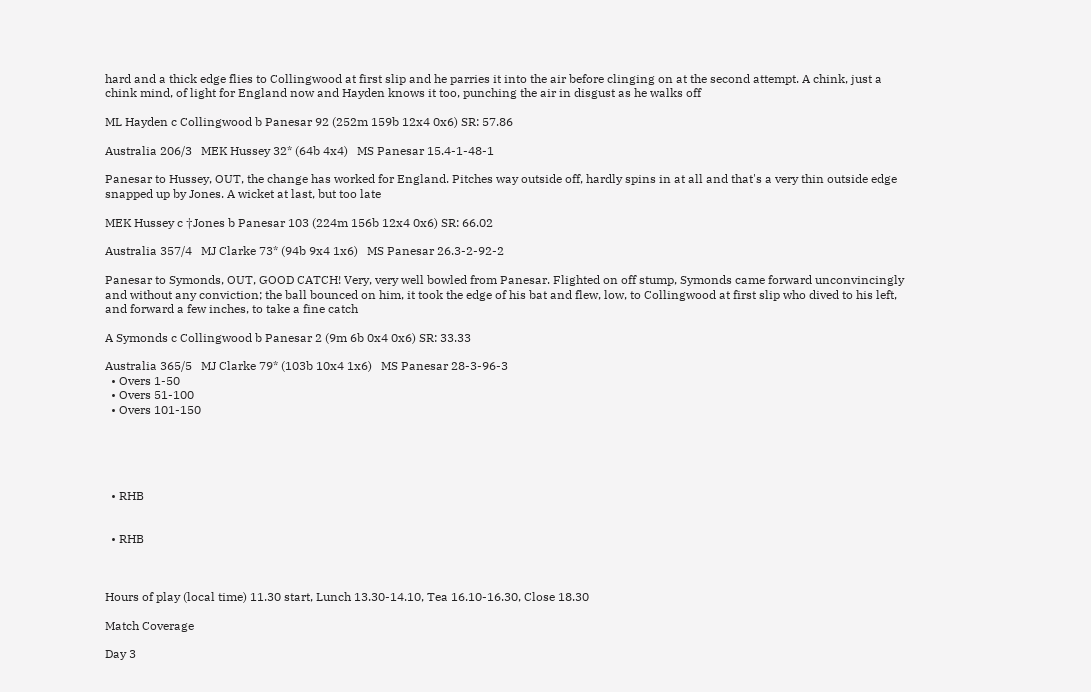hard and a thick edge flies to Collingwood at first slip and he parries it into the air before clinging on at the second attempt. A chink, just a chink mind, of light for England now and Hayden knows it too, punching the air in disgust as he walks off

ML Hayden c Collingwood b Panesar 92 (252m 159b 12x4 0x6) SR: 57.86

Australia 206/3   MEK Hussey 32* (64b 4x4)   MS Panesar 15.4-1-48-1

Panesar to Hussey, OUT, the change has worked for England. Pitches way outside off, hardly spins in at all and that's a very thin outside edge snapped up by Jones. A wicket at last, but too late

MEK Hussey c †Jones b Panesar 103 (224m 156b 12x4 0x6) SR: 66.02

Australia 357/4   MJ Clarke 73* (94b 9x4 1x6)   MS Panesar 26.3-2-92-2

Panesar to Symonds, OUT, GOOD CATCH! Very, very well bowled from Panesar. Flighted on off stump, Symonds came forward unconvincingly and without any conviction; the ball bounced on him, it took the edge of his bat and flew, low, to Collingwood at first slip who dived to his left, and forward a few inches, to take a fine catch

A Symonds c Collingwood b Panesar 2 (9m 6b 0x4 0x6) SR: 33.33

Australia 365/5   MJ Clarke 79* (103b 10x4 1x6)   MS Panesar 28-3-96-3
  • Overs 1-50
  • Overs 51-100
  • Overs 101-150





  • RHB


  • RHB



Hours of play (local time) 11.30 start, Lunch 13.30-14.10, Tea 16.10-16.30, Close 18.30

Match Coverage

Day 3